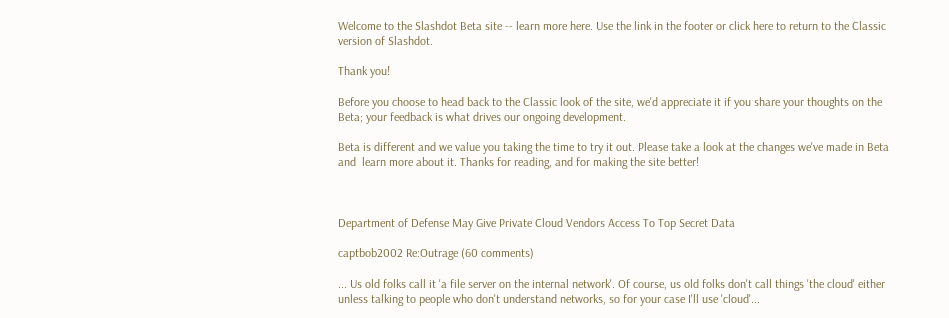Welcome to the Slashdot Beta site -- learn more here. Use the link in the footer or click here to return to the Classic version of Slashdot.

Thank you!

Before you choose to head back to the Classic look of the site, we'd appreciate it if you share your thoughts on the Beta; your feedback is what drives our ongoing development.

Beta is different and we value you taking the time to try it out. Please take a look at the changes we've made in Beta and  learn more about it. Thanks for reading, and for making the site better!



Department of Defense May Give Private Cloud Vendors Access To Top Secret Data

captbob2002 Re:Outrage (60 comments)

... Us old folks call it 'a file server on the internal network'. Of course, us old folks don't call things 'the cloud' either unless talking to people who don't understand networks, so for your case I'll use 'cloud'...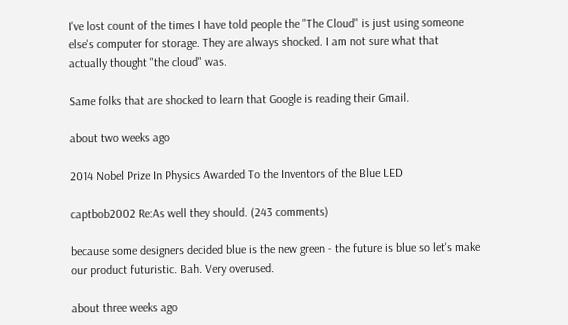I've lost count of the times I have told people the "The Cloud" is just using someone else's computer for storage. They are always shocked. I am not sure what that actually thought "the cloud" was.

Same folks that are shocked to learn that Google is reading their Gmail.

about two weeks ago

2014 Nobel Prize In Physics Awarded To the Inventors of the Blue LED

captbob2002 Re:As well they should. (243 comments)

because some designers decided blue is the new green - the future is blue so let's make our product futuristic. Bah. Very overused.

about three weeks ago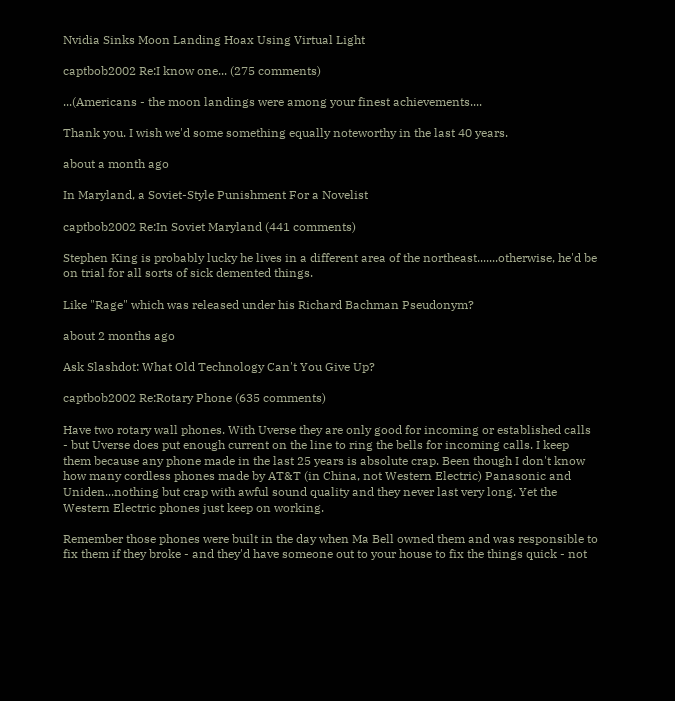Nvidia Sinks Moon Landing Hoax Using Virtual Light

captbob2002 Re:I know one... (275 comments)

...(Americans - the moon landings were among your finest achievements....

Thank you. I wish we'd some something equally noteworthy in the last 40 years.

about a month ago

In Maryland, a Soviet-Style Punishment For a Novelist

captbob2002 Re:In Soviet Maryland (441 comments)

Stephen King is probably lucky he lives in a different area of the northeast.......otherwise, he'd be on trial for all sorts of sick demented things.

Like "Rage" which was released under his Richard Bachman Pseudonym?

about 2 months ago

Ask Slashdot: What Old Technology Can't You Give Up?

captbob2002 Re:Rotary Phone (635 comments)

Have two rotary wall phones. With Uverse they are only good for incoming or established calls - but Uverse does put enough current on the line to ring the bells for incoming calls. I keep them because any phone made in the last 25 years is absolute crap. Been though I don't know how many cordless phones made by AT&T (in China, not Western Electric) Panasonic and Uniden...nothing but crap with awful sound quality and they never last very long. Yet the Western Electric phones just keep on working.

Remember those phones were built in the day when Ma Bell owned them and was responsible to fix them if they broke - and they'd have someone out to your house to fix the things quick - not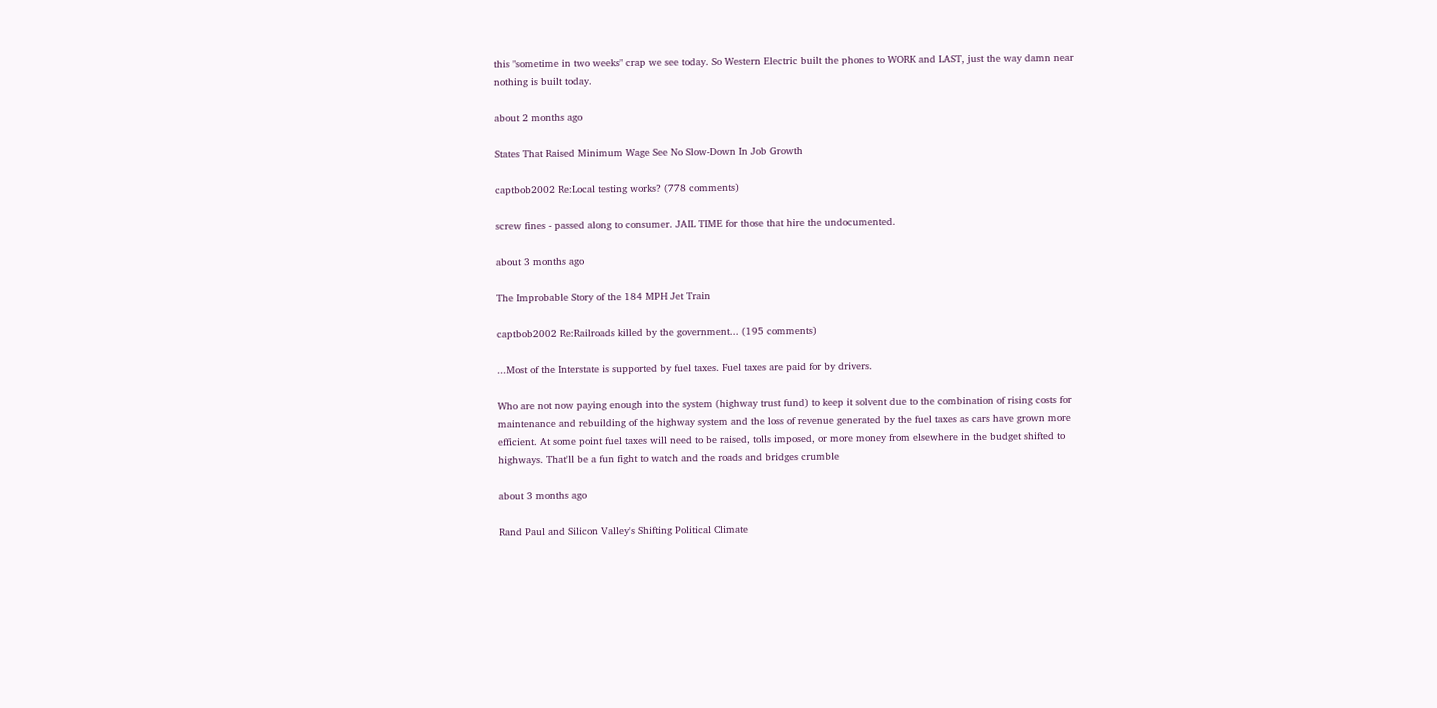this "sometime in two weeks" crap we see today. So Western Electric built the phones to WORK and LAST, just the way damn near nothing is built today.

about 2 months ago

States That Raised Minimum Wage See No Slow-Down In Job Growth

captbob2002 Re:Local testing works? (778 comments)

screw fines - passed along to consumer. JAIL TIME for those that hire the undocumented.

about 3 months ago

The Improbable Story of the 184 MPH Jet Train

captbob2002 Re:Railroads killed by the government... (195 comments)

...Most of the Interstate is supported by fuel taxes. Fuel taxes are paid for by drivers.

Who are not now paying enough into the system (highway trust fund) to keep it solvent due to the combination of rising costs for maintenance and rebuilding of the highway system and the loss of revenue generated by the fuel taxes as cars have grown more efficient. At some point fuel taxes will need to be raised, tolls imposed, or more money from elsewhere in the budget shifted to highways. That'll be a fun fight to watch and the roads and bridges crumble

about 3 months ago

Rand Paul and Silicon Valley's Shifting Political Climate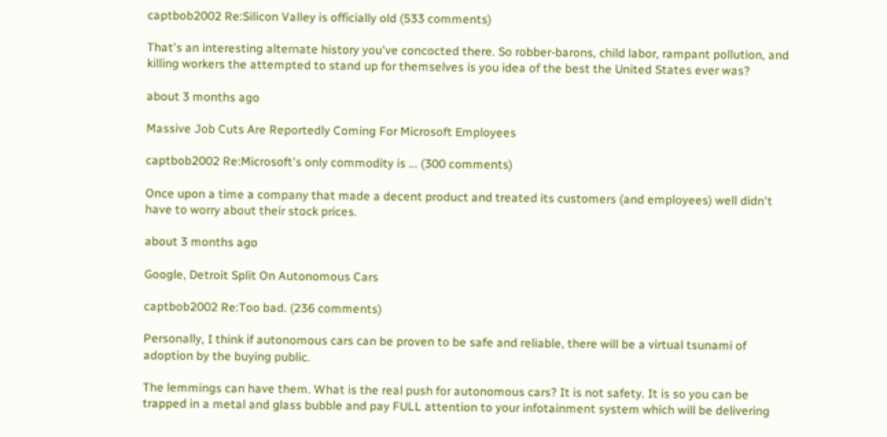captbob2002 Re:Silicon Valley is officially old (533 comments)

That's an interesting alternate history you've concocted there. So robber-barons, child labor, rampant pollution, and killing workers the attempted to stand up for themselves is you idea of the best the United States ever was?

about 3 months ago

Massive Job Cuts Are Reportedly Coming For Microsoft Employees

captbob2002 Re:Microsoft's only commodity is ... (300 comments)

Once upon a time a company that made a decent product and treated its customers (and employees) well didn't have to worry about their stock prices.

about 3 months ago

Google, Detroit Split On Autonomous Cars

captbob2002 Re:Too bad. (236 comments)

Personally, I think if autonomous cars can be proven to be safe and reliable, there will be a virtual tsunami of adoption by the buying public.

The lemmings can have them. What is the real push for autonomous cars? It is not safety. It is so you can be trapped in a metal and glass bubble and pay FULL attention to your infotainment system which will be delivering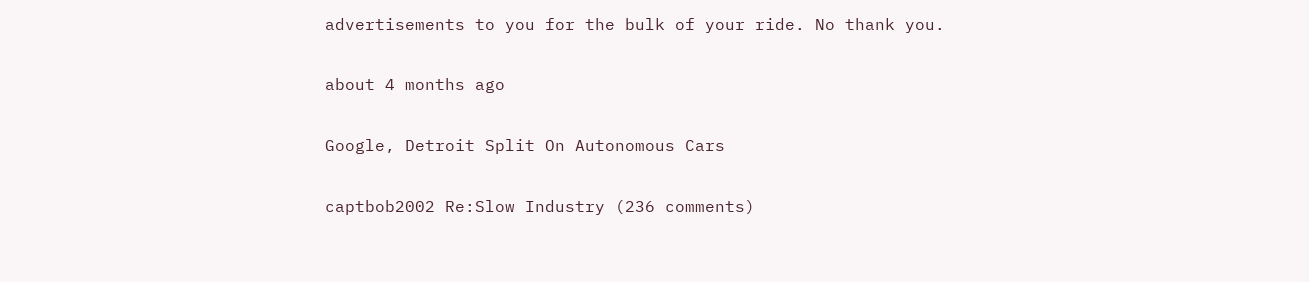advertisements to you for the bulk of your ride. No thank you.

about 4 months ago

Google, Detroit Split On Autonomous Cars

captbob2002 Re:Slow Industry (236 comments)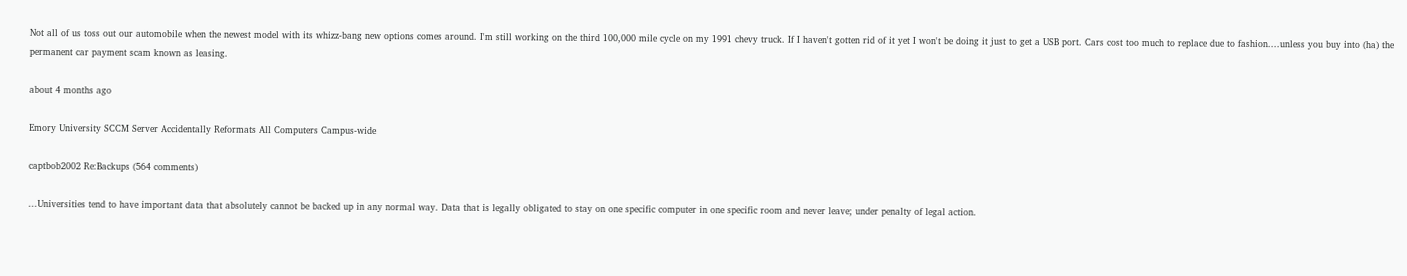Not all of us toss out our automobile when the newest model with its whizz-bang new options comes around. I'm still working on the third 100,000 mile cycle on my 1991 chevy truck. If I haven't gotten rid of it yet I won't be doing it just to get a USB port. Cars cost too much to replace due to fashion....unless you buy into (ha) the permanent car payment scam known as leasing.

about 4 months ago

Emory University SCCM Server Accidentally Reformats All Computers Campus-wide

captbob2002 Re:Backups (564 comments)

...Universities tend to have important data that absolutely cannot be backed up in any normal way. Data that is legally obligated to stay on one specific computer in one specific room and never leave; under penalty of legal action.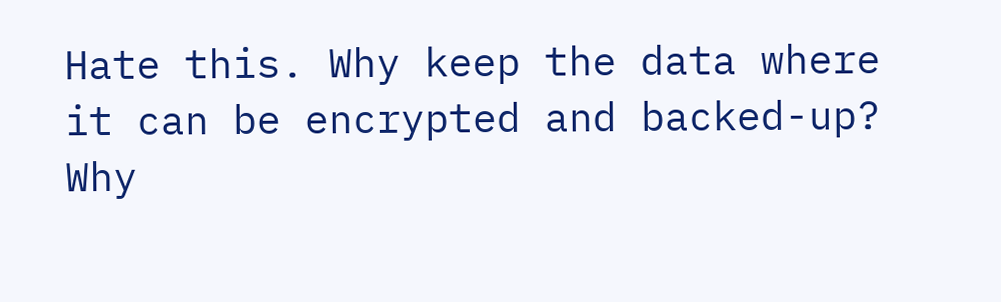Hate this. Why keep the data where it can be encrypted and backed-up? Why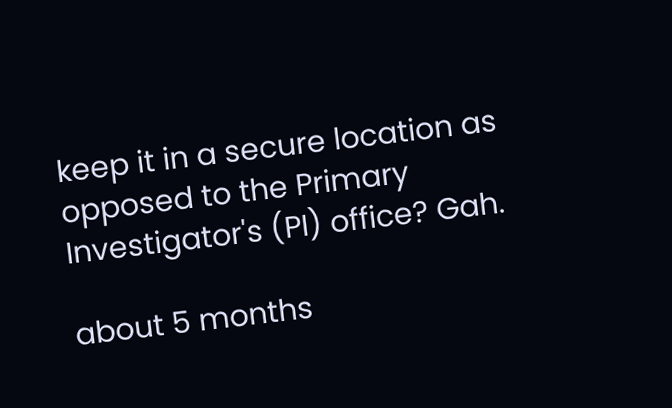keep it in a secure location as opposed to the Primary Investigator's (PI) office? Gah.

about 5 months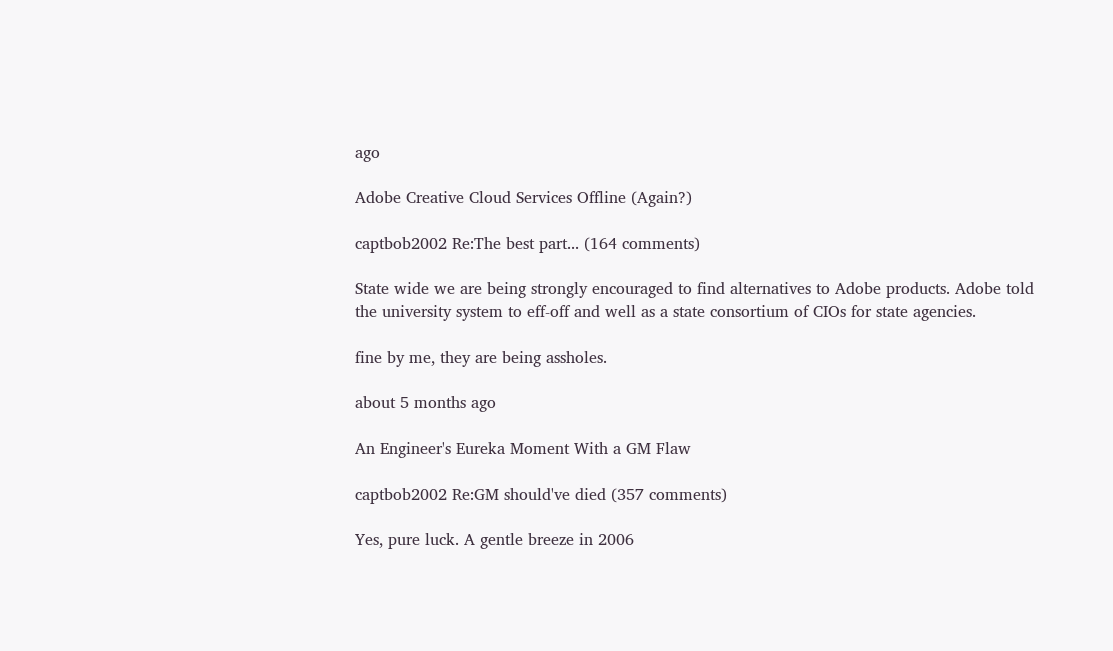ago

Adobe Creative Cloud Services Offline (Again?)

captbob2002 Re:The best part... (164 comments)

State wide we are being strongly encouraged to find alternatives to Adobe products. Adobe told the university system to eff-off and well as a state consortium of CIOs for state agencies.

fine by me, they are being assholes.

about 5 months ago

An Engineer's Eureka Moment With a GM Flaw

captbob2002 Re:GM should've died (357 comments)

Yes, pure luck. A gentle breeze in 2006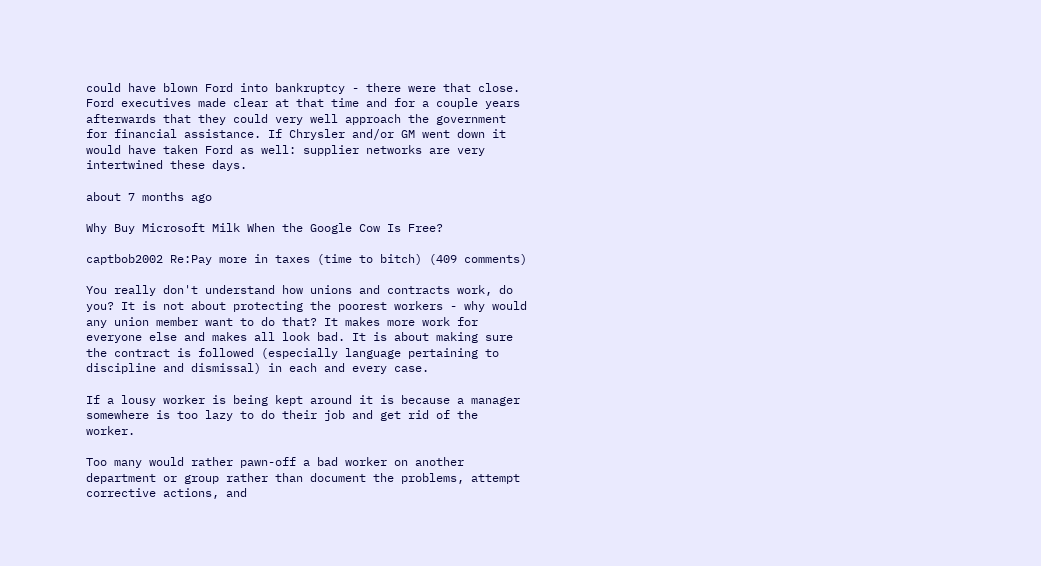could have blown Ford into bankruptcy - there were that close. Ford executives made clear at that time and for a couple years afterwards that they could very well approach the government for financial assistance. If Chrysler and/or GM went down it would have taken Ford as well: supplier networks are very intertwined these days.

about 7 months ago

Why Buy Microsoft Milk When the Google Cow Is Free?

captbob2002 Re:Pay more in taxes (time to bitch) (409 comments)

You really don't understand how unions and contracts work, do you? It is not about protecting the poorest workers - why would any union member want to do that? It makes more work for everyone else and makes all look bad. It is about making sure the contract is followed (especially language pertaining to discipline and dismissal) in each and every case.

If a lousy worker is being kept around it is because a manager somewhere is too lazy to do their job and get rid of the worker.

Too many would rather pawn-off a bad worker on another department or group rather than document the problems, attempt corrective actions, and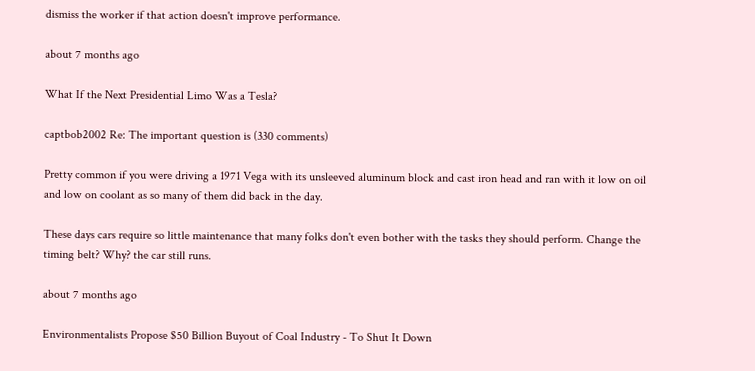dismiss the worker if that action doesn't improve performance.

about 7 months ago

What If the Next Presidential Limo Was a Tesla?

captbob2002 Re: The important question is (330 comments)

Pretty common if you were driving a 1971 Vega with its unsleeved aluminum block and cast iron head and ran with it low on oil and low on coolant as so many of them did back in the day.

These days cars require so little maintenance that many folks don't even bother with the tasks they should perform. Change the timing belt? Why? the car still runs.

about 7 months ago

Environmentalists Propose $50 Billion Buyout of Coal Industry - To Shut It Down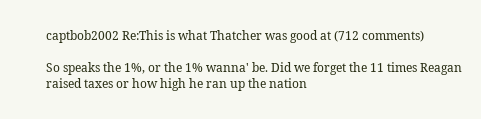captbob2002 Re:This is what Thatcher was good at (712 comments)

So speaks the 1%, or the 1% wanna' be. Did we forget the 11 times Reagan raised taxes or how high he ran up the nation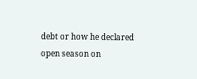debt or how he declared open season on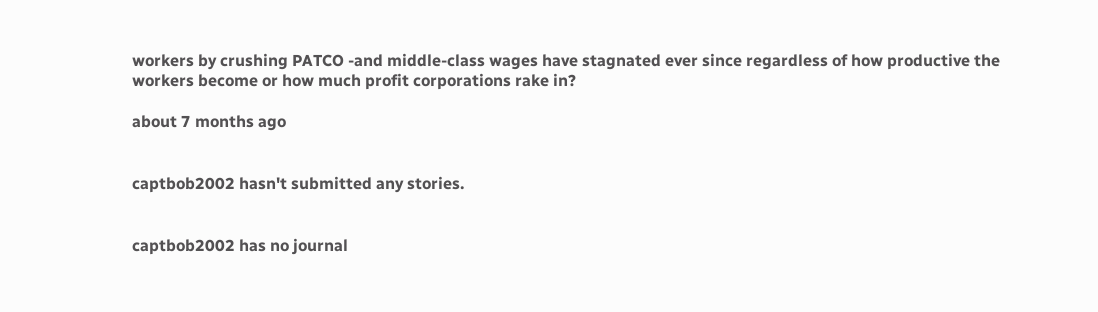workers by crushing PATCO -and middle-class wages have stagnated ever since regardless of how productive the workers become or how much profit corporations rake in?

about 7 months ago


captbob2002 hasn't submitted any stories.


captbob2002 has no journal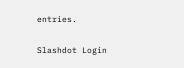entries.

Slashdot Login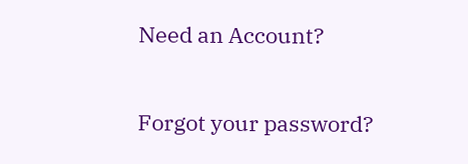Need an Account?

Forgot your password?